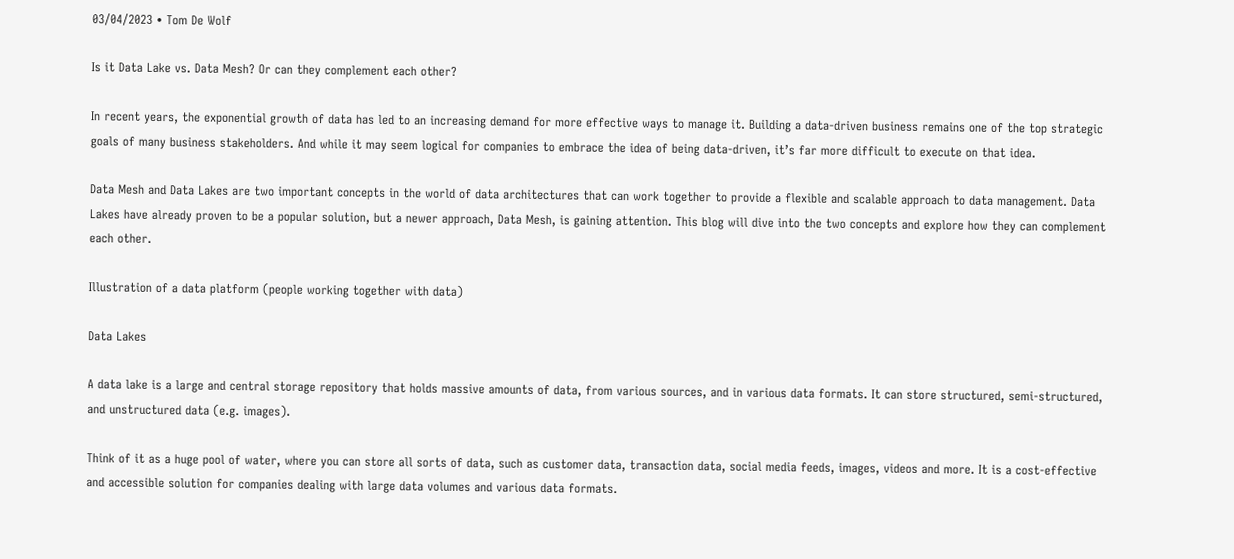03/04/2023 • Tom De Wolf

Is it Data Lake vs. Data Mesh? Or can they complement each other?

In recent years, the exponential growth of data has led to an increasing demand for more effective ways to manage it. Building a data-driven business remains one of the top strategic goals of many business stakeholders. And while it may seem logical for companies to embrace the idea of being data-driven, it’s far more difficult to execute on that idea.

Data Mesh and Data Lakes are two important concepts in the world of data architectures that can work together to provide a flexible and scalable approach to data management. Data Lakes have already proven to be a popular solution, but a newer approach, Data Mesh, is gaining attention. This blog will dive into the two concepts and explore how they can complement each other.

Illustration of a data platform (people working together with data)

Data Lakes

A data lake is a large and central storage repository that holds massive amounts of data, from various sources, and in various data formats. It can store structured, semi-structured, and unstructured data (e.g. images).

Think of it as a huge pool of water, where you can store all sorts of data, such as customer data, transaction data, social media feeds, images, videos and more. It is a cost-effective and accessible solution for companies dealing with large data volumes and various data formats.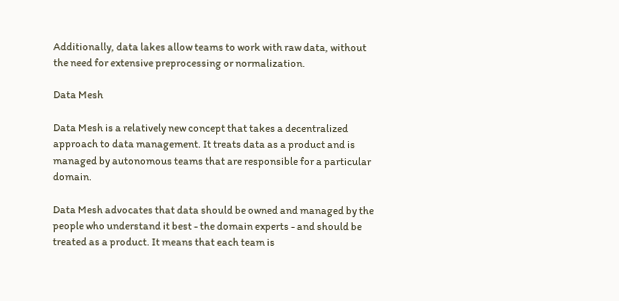Additionally, data lakes allow teams to work with raw data, without the need for extensive preprocessing or normalization.

Data Mesh

Data Mesh is a relatively new concept that takes a decentralized approach to data management. It treats data as a product and is managed by autonomous teams that are responsible for a particular domain.

Data Mesh advocates that data should be owned and managed by the people who understand it best - the domain experts - and should be treated as a product. It means that each team is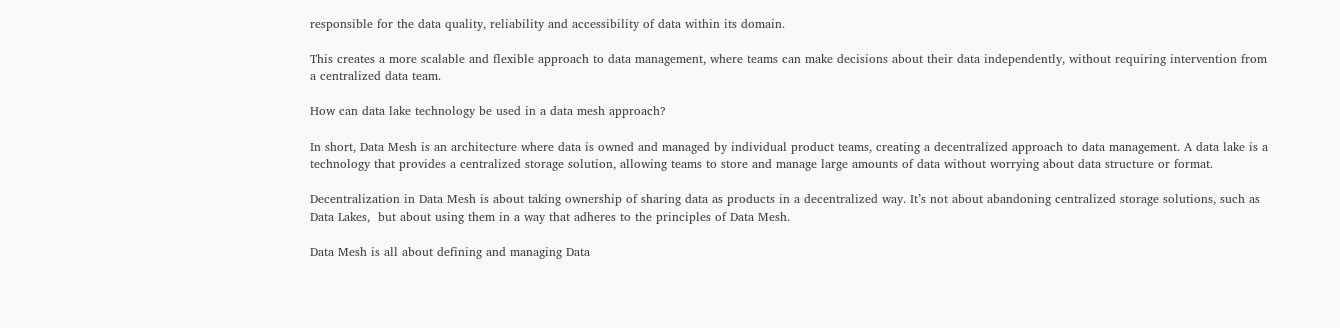responsible for the data quality, reliability and accessibility of data within its domain.

This creates a more scalable and flexible approach to data management, where teams can make decisions about their data independently, without requiring intervention from a centralized data team.

How can data lake technology be used in a data mesh approach?

In short, Data Mesh is an architecture where data is owned and managed by individual product teams, creating a decentralized approach to data management. A data lake is a technology that provides a centralized storage solution, allowing teams to store and manage large amounts of data without worrying about data structure or format.

Decentralization in Data Mesh is about taking ownership of sharing data as products in a decentralized way. It’s not about abandoning centralized storage solutions, such as Data Lakes,  but about using them in a way that adheres to the principles of Data Mesh.

Data Mesh is all about defining and managing Data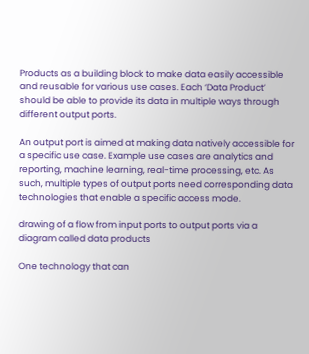Products as a building block to make data easily accessible and reusable for various use cases. Each ‘Data Product’ should be able to provide its data in multiple ways through different output ports.

An output port is aimed at making data natively accessible for a specific use case. Example use cases are analytics and reporting, machine learning, real-time processing, etc. As such, multiple types of output ports need corresponding data technologies that enable a specific access mode.

drawing of a flow from input ports to output ports via a diagram called data products

One technology that can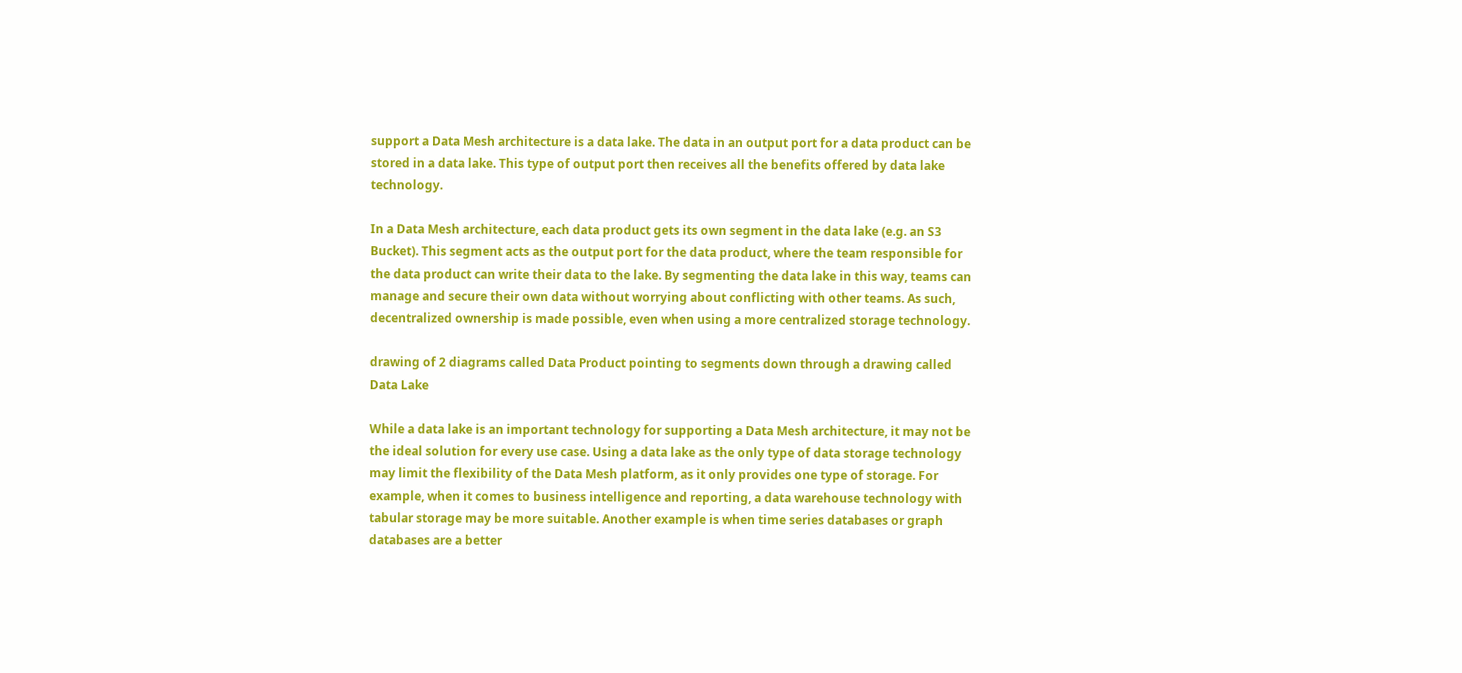support a Data Mesh architecture is a data lake. The data in an output port for a data product can be stored in a data lake. This type of output port then receives all the benefits offered by data lake technology.

In a Data Mesh architecture, each data product gets its own segment in the data lake (e.g. an S3 Bucket). This segment acts as the output port for the data product, where the team responsible for the data product can write their data to the lake. By segmenting the data lake in this way, teams can manage and secure their own data without worrying about conflicting with other teams. As such, decentralized ownership is made possible, even when using a more centralized storage technology.

drawing of 2 diagrams called Data Product pointing to segments down through a drawing called Data Lake

While a data lake is an important technology for supporting a Data Mesh architecture, it may not be the ideal solution for every use case. Using a data lake as the only type of data storage technology may limit the flexibility of the Data Mesh platform, as it only provides one type of storage. For example, when it comes to business intelligence and reporting, a data warehouse technology with tabular storage may be more suitable. Another example is when time series databases or graph databases are a better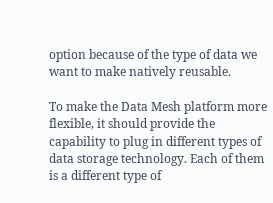option because of the type of data we want to make natively reusable.

To make the Data Mesh platform more flexible, it should provide the capability to plug in different types of data storage technology. Each of them is a different type of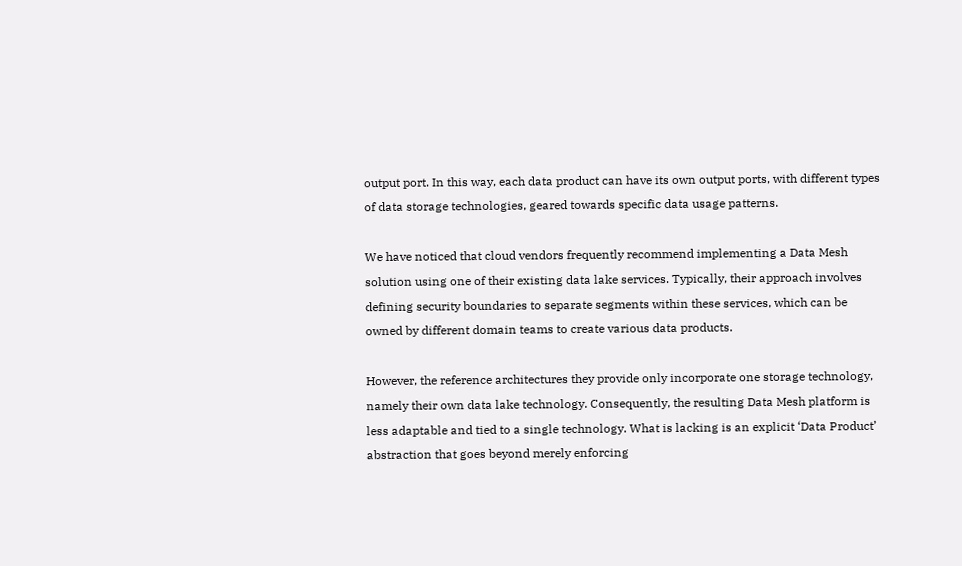output port. In this way, each data product can have its own output ports, with different types of data storage technologies, geared towards specific data usage patterns.

We have noticed that cloud vendors frequently recommend implementing a Data Mesh solution using one of their existing data lake services. Typically, their approach involves defining security boundaries to separate segments within these services, which can be owned by different domain teams to create various data products.

However, the reference architectures they provide only incorporate one storage technology, namely their own data lake technology. Consequently, the resulting Data Mesh platform is less adaptable and tied to a single technology. What is lacking is an explicit ‘Data Product’ abstraction that goes beyond merely enforcing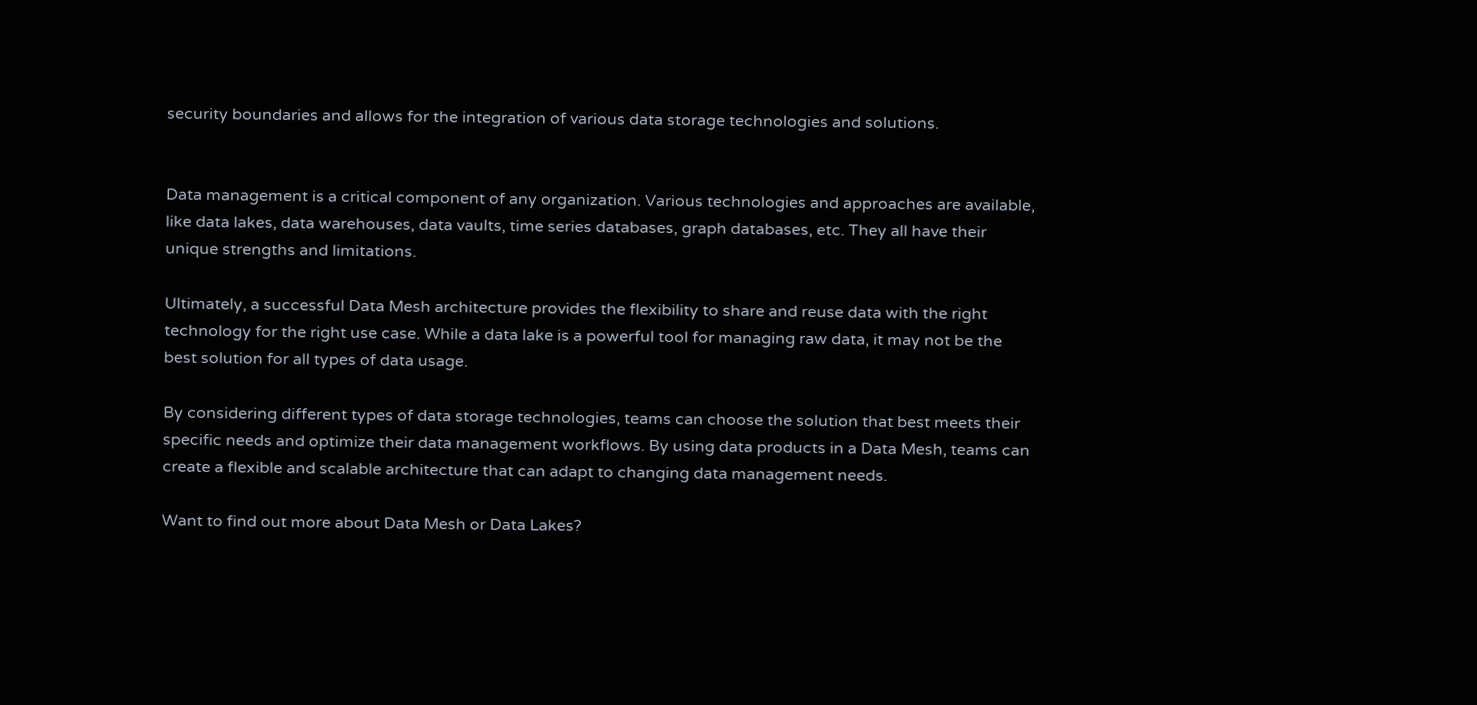security boundaries and allows for the integration of various data storage technologies and solutions.


Data management is a critical component of any organization. Various technologies and approaches are available, like data lakes, data warehouses, data vaults, time series databases, graph databases, etc. They all have their unique strengths and limitations.

Ultimately, a successful Data Mesh architecture provides the flexibility to share and reuse data with the right technology for the right use case. While a data lake is a powerful tool for managing raw data, it may not be the best solution for all types of data usage.

By considering different types of data storage technologies, teams can choose the solution that best meets their specific needs and optimize their data management workflows. By using data products in a Data Mesh, teams can create a flexible and scalable architecture that can adapt to changing data management needs.

Want to find out more about Data Mesh or Data Lakes?